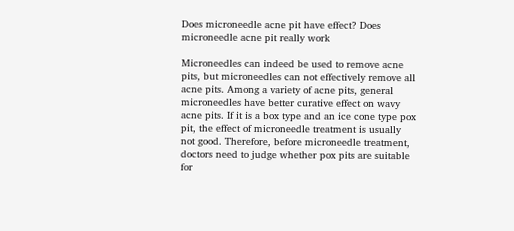Does microneedle acne pit have effect? Does microneedle acne pit really work

Microneedles can indeed be used to remove acne pits, but microneedles can not effectively remove all acne pits. Among a variety of acne pits, general microneedles have better curative effect on wavy acne pits. If it is a box type and an ice cone type pox pit, the effect of microneedle treatment is usually not good. Therefore, before microneedle treatment, doctors need to judge whether pox pits are suitable for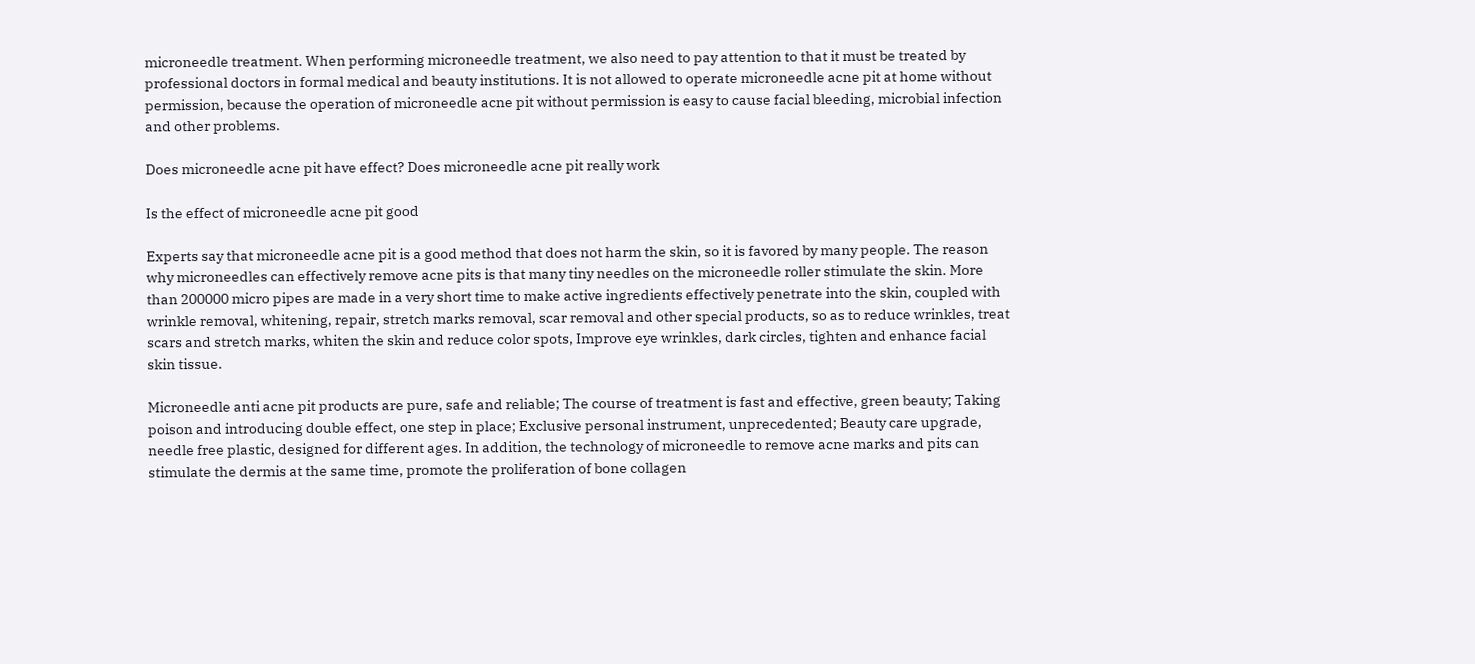microneedle treatment. When performing microneedle treatment, we also need to pay attention to that it must be treated by professional doctors in formal medical and beauty institutions. It is not allowed to operate microneedle acne pit at home without permission, because the operation of microneedle acne pit without permission is easy to cause facial bleeding, microbial infection and other problems.

Does microneedle acne pit have effect? Does microneedle acne pit really work

Is the effect of microneedle acne pit good

Experts say that microneedle acne pit is a good method that does not harm the skin, so it is favored by many people. The reason why microneedles can effectively remove acne pits is that many tiny needles on the microneedle roller stimulate the skin. More than 200000 micro pipes are made in a very short time to make active ingredients effectively penetrate into the skin, coupled with wrinkle removal, whitening, repair, stretch marks removal, scar removal and other special products, so as to reduce wrinkles, treat scars and stretch marks, whiten the skin and reduce color spots, Improve eye wrinkles, dark circles, tighten and enhance facial skin tissue.

Microneedle anti acne pit products are pure, safe and reliable; The course of treatment is fast and effective, green beauty; Taking poison and introducing double effect, one step in place; Exclusive personal instrument, unprecedented; Beauty care upgrade, needle free plastic, designed for different ages. In addition, the technology of microneedle to remove acne marks and pits can stimulate the dermis at the same time, promote the proliferation of bone collagen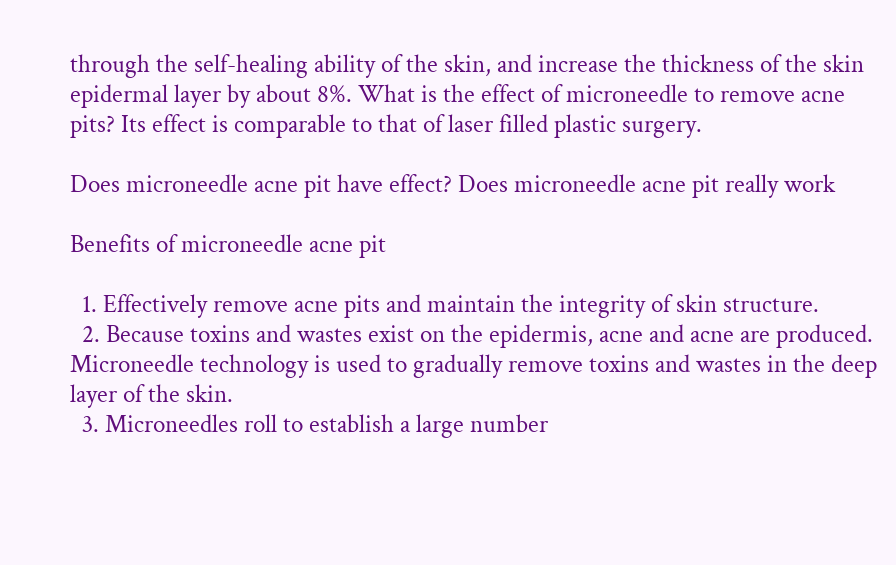through the self-healing ability of the skin, and increase the thickness of the skin epidermal layer by about 8%. What is the effect of microneedle to remove acne pits? Its effect is comparable to that of laser filled plastic surgery.

Does microneedle acne pit have effect? Does microneedle acne pit really work

Benefits of microneedle acne pit

  1. Effectively remove acne pits and maintain the integrity of skin structure.
  2. Because toxins and wastes exist on the epidermis, acne and acne are produced. Microneedle technology is used to gradually remove toxins and wastes in the deep layer of the skin.
  3. Microneedles roll to establish a large number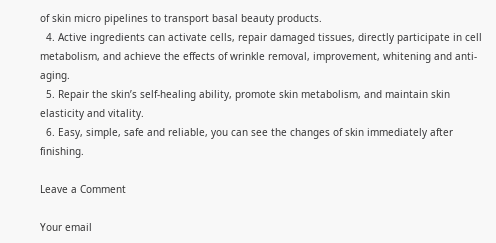of skin micro pipelines to transport basal beauty products.
  4. Active ingredients can activate cells, repair damaged tissues, directly participate in cell metabolism, and achieve the effects of wrinkle removal, improvement, whitening and anti-aging.
  5. Repair the skin’s self-healing ability, promote skin metabolism, and maintain skin elasticity and vitality.
  6. Easy, simple, safe and reliable, you can see the changes of skin immediately after finishing.

Leave a Comment

Your email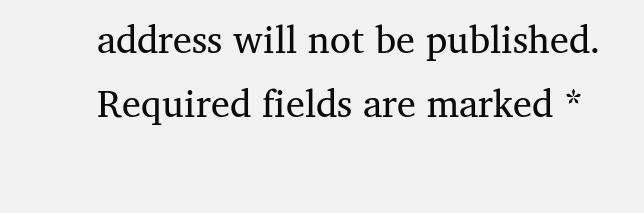address will not be published. Required fields are marked *